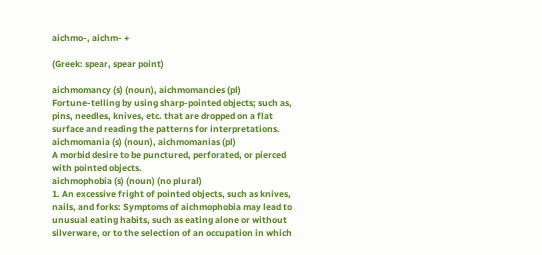aichmo-, aichm- +

(Greek: spear, spear point)

aichmomancy (s) (noun), aichmomancies (pl)
Fortune-telling by using sharp-pointed objects; such as, pins, needles, knives, etc. that are dropped on a flat surface and reading the patterns for interpretations.
aichmomania (s) (noun), aichmomanias (pl)
A morbid desire to be punctured, perforated, or pierced with pointed objects.
aichmophobia (s) (noun) (no plural)
1. An excessive fright of pointed objects, such as knives, nails, and forks: Symptoms of aichmophobia may lead to unusual eating habits, such as eating alone or without silverware, or to the selection of an occupation in which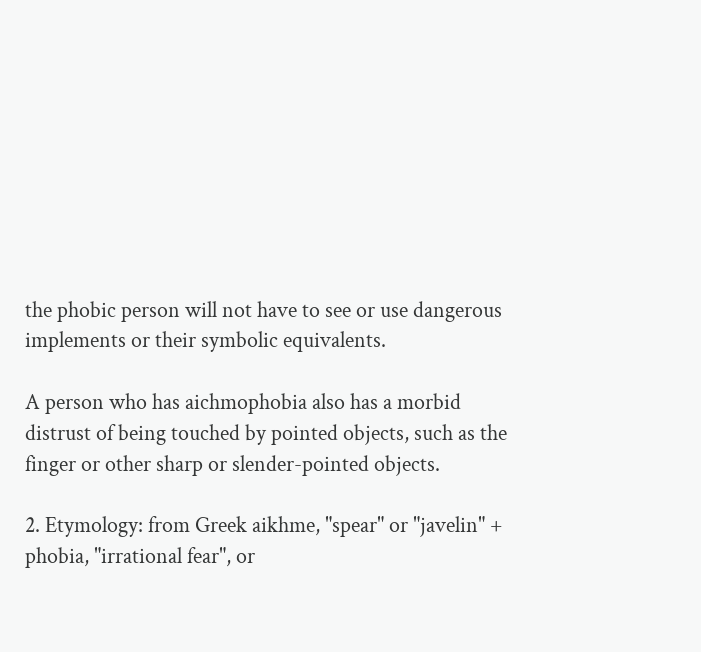the phobic person will not have to see or use dangerous implements or their symbolic equivalents.

A person who has aichmophobia also has a morbid distrust of being touched by pointed objects, such as the finger or other sharp or slender-pointed objects.

2. Etymology: from Greek aikhme, "spear" or "javelin" + phobia, "irrational fear", or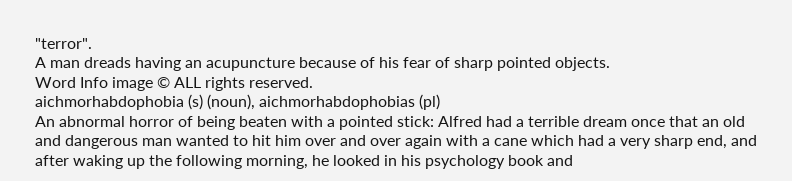"terror".
A man dreads having an acupuncture because of his fear of sharp pointed objects.
Word Info image © ALL rights reserved.
aichmorhabdophobia (s) (noun), aichmorhabdophobias (pl)
An abnormal horror of being beaten with a pointed stick: Alfred had a terrible dream once that an old and dangerous man wanted to hit him over and over again with a cane which had a very sharp end, and after waking up the following morning, he looked in his psychology book and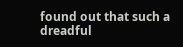found out that such a dreadful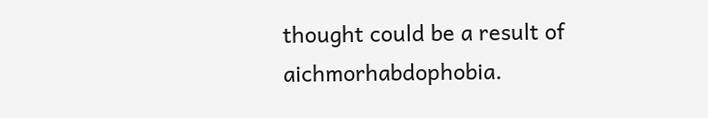thought could be a result of aichmorhabdophobia.